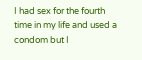I had sex for the fourth time in my life and used a condom but I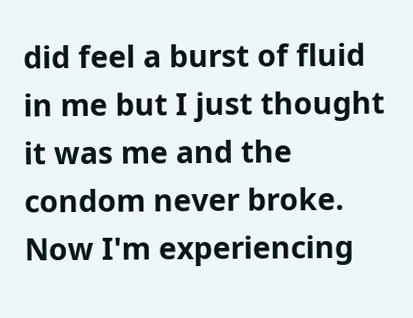did feel a burst of fluid in me but I just thought it was me and the condom never broke. Now I'm experiencing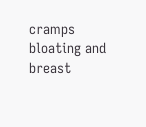cramps bloating and breast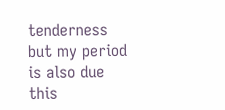tenderness but my period is also due this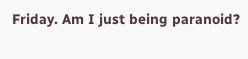Friday. Am I just being paranoid?